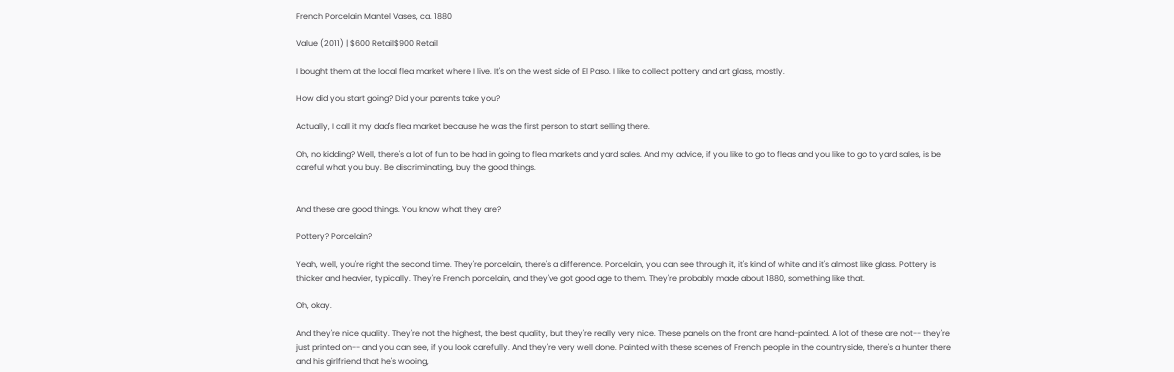French Porcelain Mantel Vases, ca. 1880

Value (2011) | $600 Retail$900 Retail

I bought them at the local flea market where I live. It's on the west side of El Paso. I like to collect pottery and art glass, mostly.

How did you start going? Did your parents take you?

Actually, I call it my dad's flea market because he was the first person to start selling there.

Oh, no kidding? Well, there's a lot of fun to be had in going to flea markets and yard sales. And my advice, if you like to go to fleas and you like to go to yard sales, is be careful what you buy. Be discriminating, buy the good things.


And these are good things. You know what they are?

Pottery? Porcelain?

Yeah, well, you're right the second time. They're porcelain, there's a difference. Porcelain, you can see through it, it's kind of white and it's almost like glass. Pottery is thicker and heavier, typically. They're French porcelain, and they've got good age to them. They're probably made about 1880, something like that.

Oh, okay.

And they're nice quality. They're not the highest, the best quality, but they're really very nice. These panels on the front are hand-painted. A lot of these are not-- they're just printed on-- and you can see, if you look carefully. And they're very well done. Painted with these scenes of French people in the countryside, there's a hunter there and his girlfriend that he's wooing,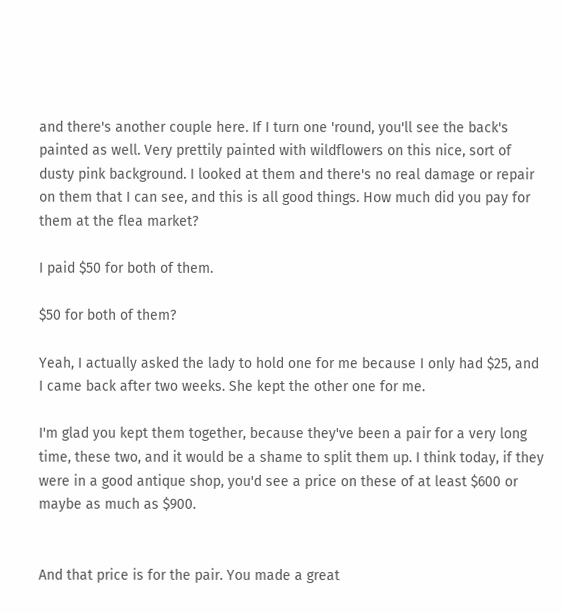and there's another couple here. If I turn one 'round, you'll see the back's painted as well. Very prettily painted with wildflowers on this nice, sort of dusty pink background. I looked at them and there's no real damage or repair on them that I can see, and this is all good things. How much did you pay for them at the flea market?

I paid $50 for both of them.

$50 for both of them?

Yeah, I actually asked the lady to hold one for me because I only had $25, and I came back after two weeks. She kept the other one for me.

I'm glad you kept them together, because they've been a pair for a very long time, these two, and it would be a shame to split them up. I think today, if they were in a good antique shop, you'd see a price on these of at least $600 or maybe as much as $900.


And that price is for the pair. You made a great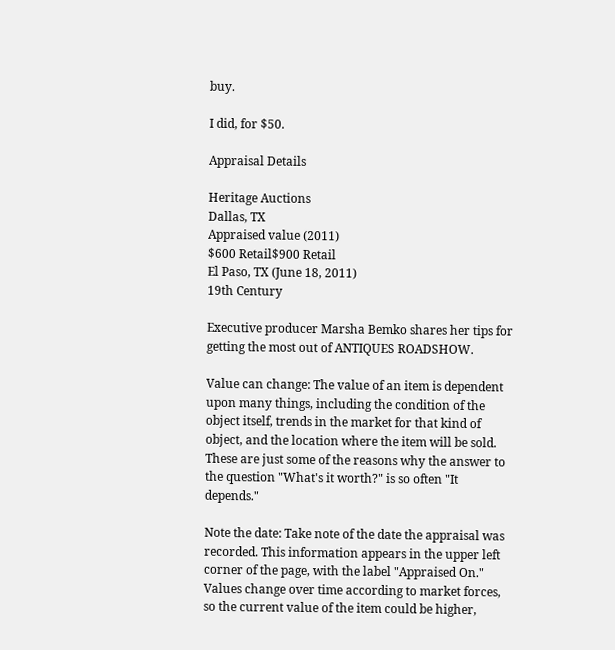buy.

I did, for $50.

Appraisal Details

Heritage Auctions
Dallas, TX
Appraised value (2011)
$600 Retail$900 Retail
El Paso, TX (June 18, 2011)
19th Century

Executive producer Marsha Bemko shares her tips for getting the most out of ANTIQUES ROADSHOW.

Value can change: The value of an item is dependent upon many things, including the condition of the object itself, trends in the market for that kind of object, and the location where the item will be sold. These are just some of the reasons why the answer to the question "What's it worth?" is so often "It depends."

Note the date: Take note of the date the appraisal was recorded. This information appears in the upper left corner of the page, with the label "Appraised On." Values change over time according to market forces, so the current value of the item could be higher,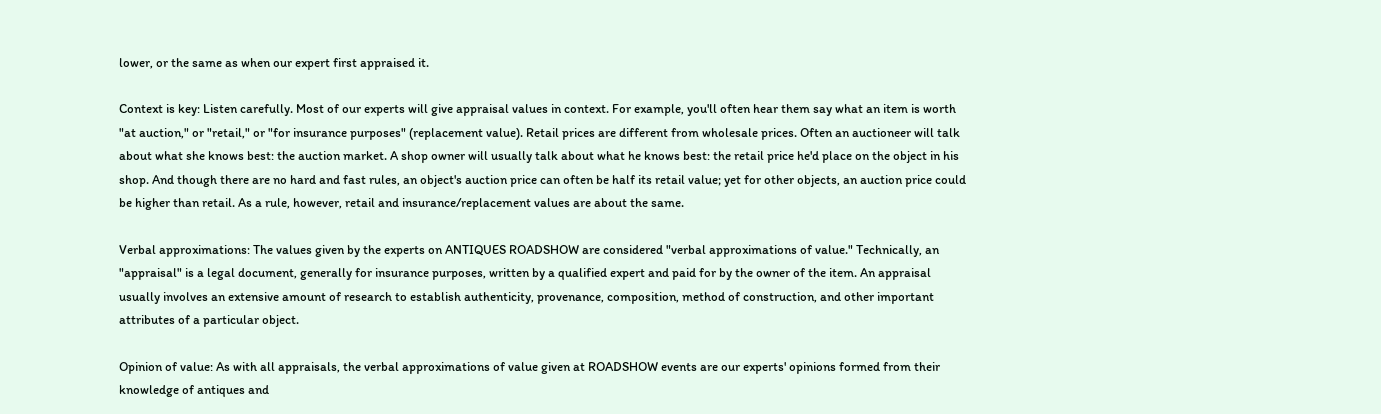lower, or the same as when our expert first appraised it.

Context is key: Listen carefully. Most of our experts will give appraisal values in context. For example, you'll often hear them say what an item is worth "at auction," or "retail," or "for insurance purposes" (replacement value). Retail prices are different from wholesale prices. Often an auctioneer will talk about what she knows best: the auction market. A shop owner will usually talk about what he knows best: the retail price he'd place on the object in his shop. And though there are no hard and fast rules, an object's auction price can often be half its retail value; yet for other objects, an auction price could be higher than retail. As a rule, however, retail and insurance/replacement values are about the same.

Verbal approximations: The values given by the experts on ANTIQUES ROADSHOW are considered "verbal approximations of value." Technically, an "appraisal" is a legal document, generally for insurance purposes, written by a qualified expert and paid for by the owner of the item. An appraisal usually involves an extensive amount of research to establish authenticity, provenance, composition, method of construction, and other important attributes of a particular object.

Opinion of value: As with all appraisals, the verbal approximations of value given at ROADSHOW events are our experts' opinions formed from their knowledge of antiques and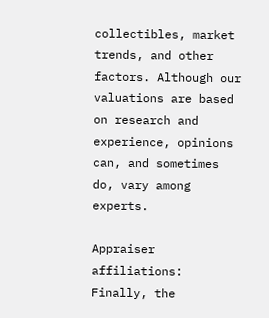collectibles, market trends, and other factors. Although our valuations are based on research and experience, opinions can, and sometimes do, vary among experts.

Appraiser affiliations: Finally, the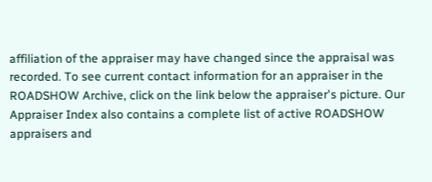affiliation of the appraiser may have changed since the appraisal was recorded. To see current contact information for an appraiser in the ROADSHOW Archive, click on the link below the appraiser's picture. Our Appraiser Index also contains a complete list of active ROADSHOW appraisers and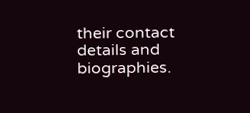their contact details and biographies.